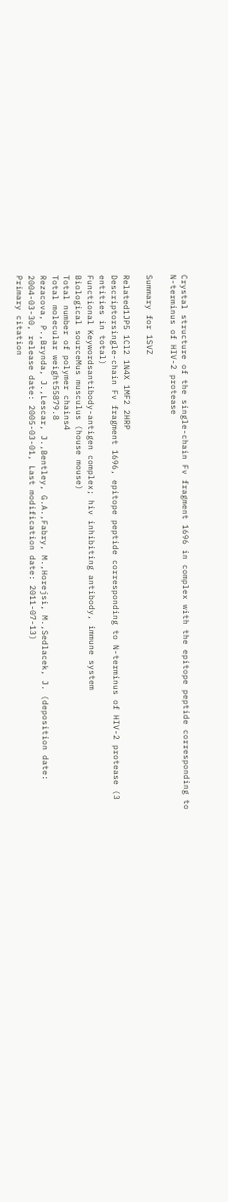Crystal structure of the single-chain Fv fragment 1696 in complex with the epitope peptide corresponding to N-terminus of HIV-2 protease

Summary for 1SVZ

Related1JP5 1Cl2 1N4X 1MF2 2HRP
Descriptorsingle-chain Fv fragment 1696, epitope peptide corresponding to N-terminus of HIV-2 protease (3 entities in total)
Functional Keywordsantibody-antigen complex; hiv inhibiting antibody, immune system
Biological sourceMus musculus (house mouse)
Total number of polymer chains4
Total molecular weight55879.8
Rezacova, P.,Brynda, J.,Lescar, J.,Bentley, G.A.,Fabry, M.,Horejsi, M.,Sedlacek, J. (deposition date: 2004-03-30, release date: 2005-03-01, Last modification date: 2011-07-13)
Primary citation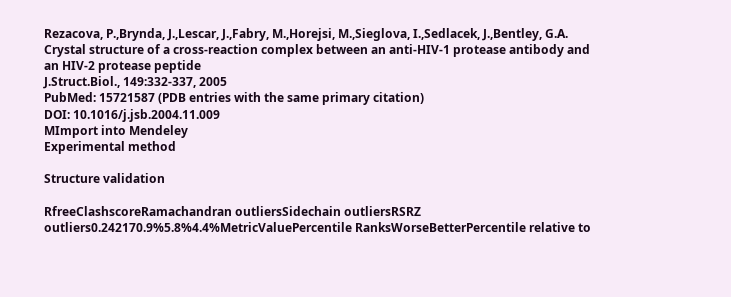Rezacova, P.,Brynda, J.,Lescar, J.,Fabry, M.,Horejsi, M.,Sieglova, I.,Sedlacek, J.,Bentley, G.A.
Crystal structure of a cross-reaction complex between an anti-HIV-1 protease antibody and an HIV-2 protease peptide
J.Struct.Biol., 149:332-337, 2005
PubMed: 15721587 (PDB entries with the same primary citation)
DOI: 10.1016/j.jsb.2004.11.009
MImport into Mendeley
Experimental method

Structure validation

RfreeClashscoreRamachandran outliersSidechain outliersRSRZ outliers0.242170.9%5.8%4.4%MetricValuePercentile RanksWorseBetterPercentile relative to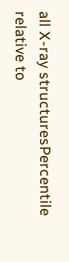all X-ray structuresPercentile relative to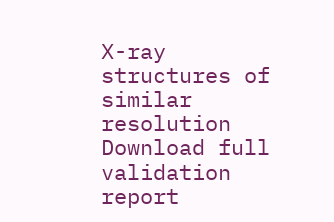X-ray structures of similar resolution
Download full validation report